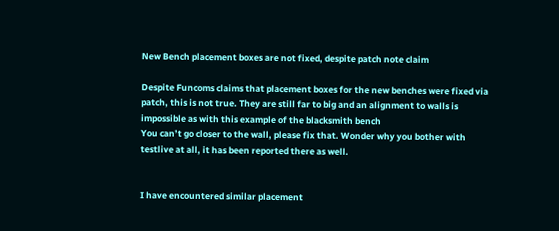New Bench placement boxes are not fixed, despite patch note claim

Despite Funcoms claims that placement boxes for the new benches were fixed via patch, this is not true. They are still far to big and an alignment to walls is impossible as with this example of the blacksmith bench
You can’t go closer to the wall, please fix that. Wonder why you bother with testlive at all, it has been reported there as well.


I have encountered similar placement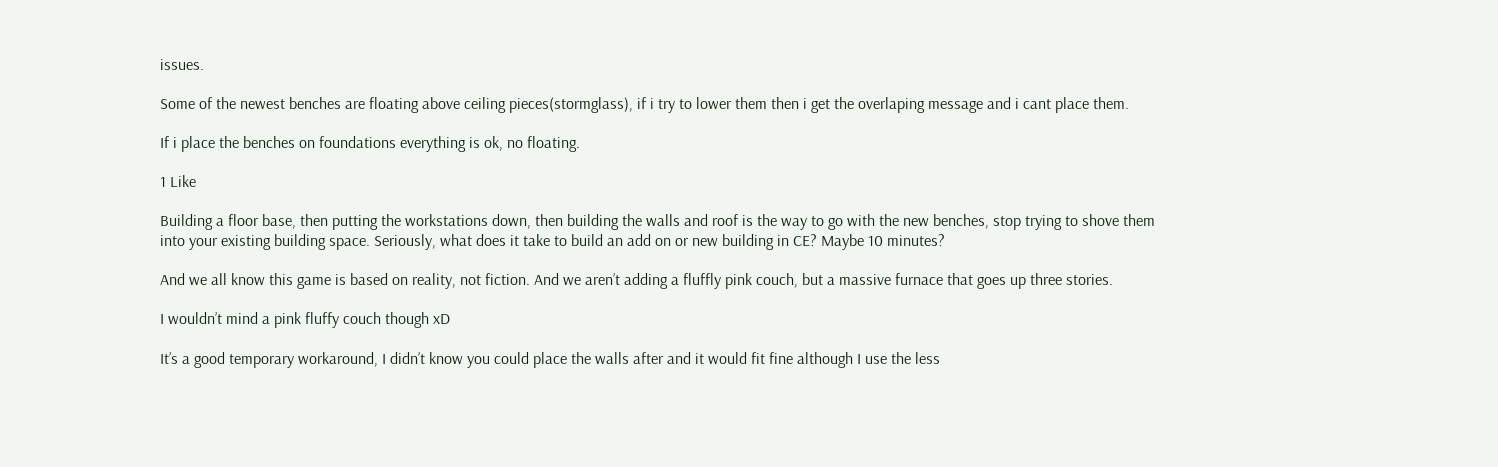issues.

Some of the newest benches are floating above ceiling pieces(stormglass), if i try to lower them then i get the overlaping message and i cant place them.

If i place the benches on foundations everything is ok, no floating.

1 Like

Building a floor base, then putting the workstations down, then building the walls and roof is the way to go with the new benches, stop trying to shove them into your existing building space. Seriously, what does it take to build an add on or new building in CE? Maybe 10 minutes?

And we all know this game is based on reality, not fiction. And we aren’t adding a fluffly pink couch, but a massive furnace that goes up three stories.

I wouldn’t mind a pink fluffy couch though xD

It’s a good temporary workaround, I didn’t know you could place the walls after and it would fit fine although I use the less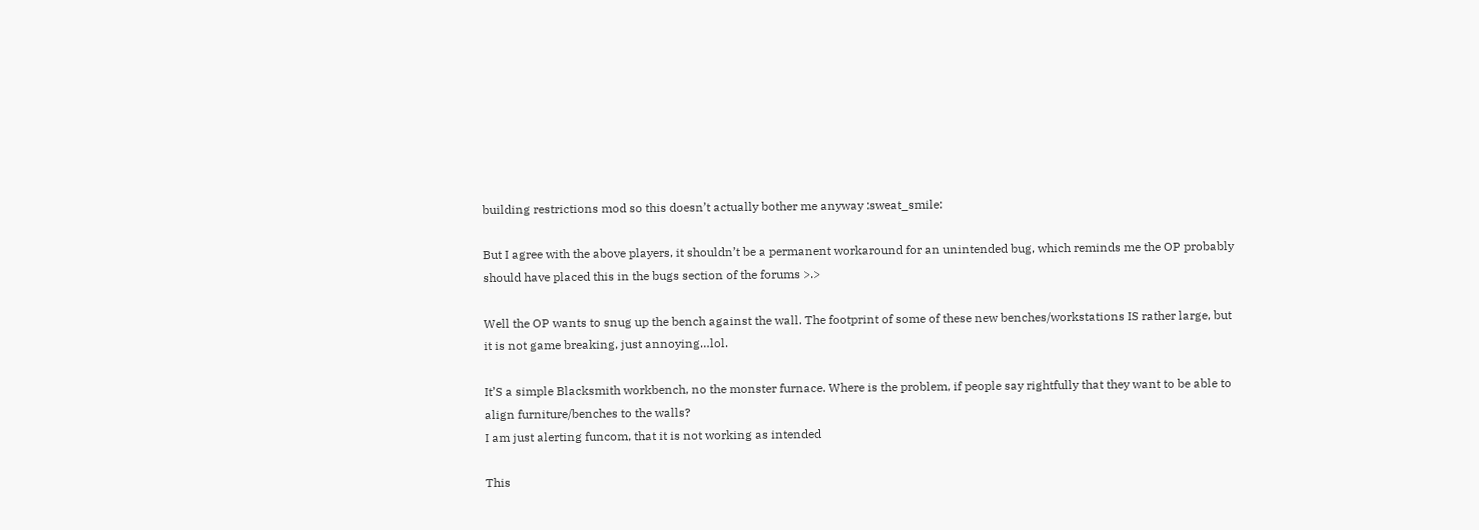building restrictions mod so this doesn’t actually bother me anyway :sweat_smile:

But I agree with the above players, it shouldn’t be a permanent workaround for an unintended bug, which reminds me the OP probably should have placed this in the bugs section of the forums >.>

Well the OP wants to snug up the bench against the wall. The footprint of some of these new benches/workstations IS rather large, but it is not game breaking, just annoying…lol.

It’S a simple Blacksmith workbench, no the monster furnace. Where is the problem, if people say rightfully that they want to be able to align furniture/benches to the walls?
I am just alerting funcom, that it is not working as intended

This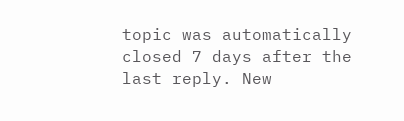topic was automatically closed 7 days after the last reply. New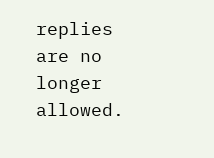replies are no longer allowed.